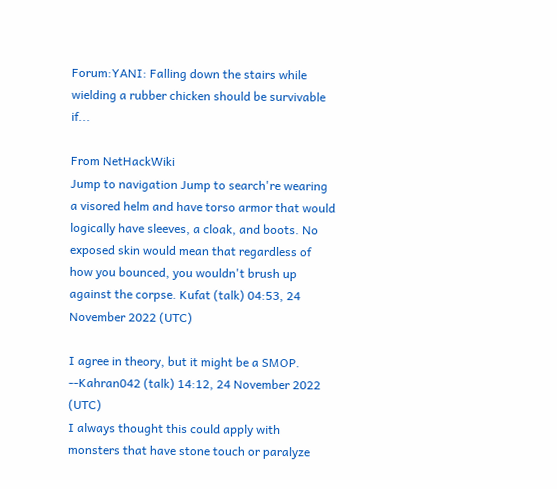Forum:YANI: Falling down the stairs while wielding a rubber chicken should be survivable if...

From NetHackWiki
Jump to navigation Jump to search're wearing a visored helm and have torso armor that would logically have sleeves, a cloak, and boots. No exposed skin would mean that regardless of how you bounced, you wouldn't brush up against the corpse. Kufat (talk) 04:53, 24 November 2022 (UTC)

I agree in theory, but it might be a SMOP. --Kahran042 (talk) 14:12, 24 November 2022 (UTC)
I always thought this could apply with monsters that have stone touch or paralyze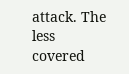attack. The less covered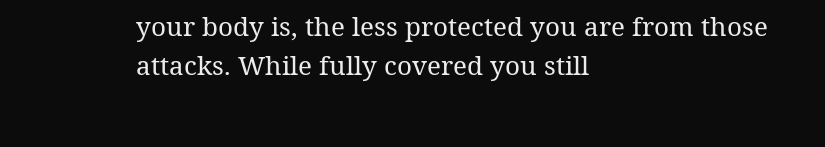your body is, the less protected you are from those attacks. While fully covered you still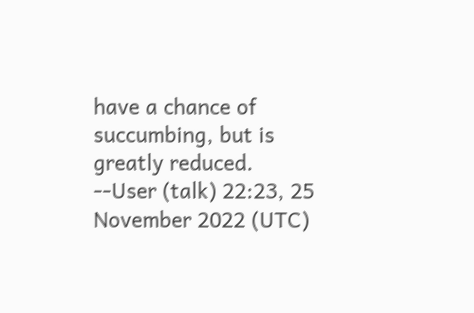have a chance of succumbing, but is greatly reduced. --User (talk) 22:23, 25 November 2022 (UTC)